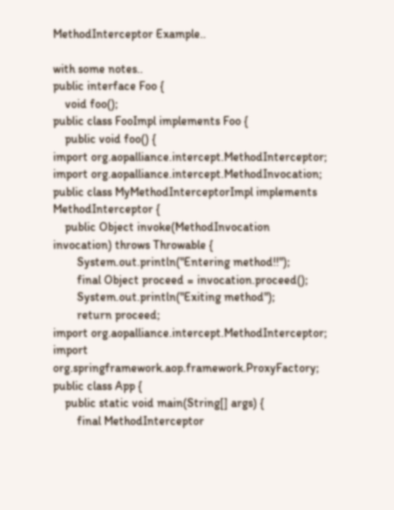MethodInterceptor Example..

with some notes..
public interface Foo {
    void foo();
public class FooImpl implements Foo {
    public void foo() {
import org.aopalliance.intercept.MethodInterceptor;
import org.aopalliance.intercept.MethodInvocation;
public class MyMethodInterceptorImpl implements MethodInterceptor {
    public Object invoke(MethodInvocation invocation) throws Throwable {
        System.out.println("Entering method!!");
        final Object proceed = invocation.proceed();
        System.out.println("Exiting method");
        return proceed;
import org.aopalliance.intercept.MethodInterceptor;
import org.springframework.aop.framework.ProxyFactory;
public class App {
    public static void main(String[] args) {
        final MethodInterceptor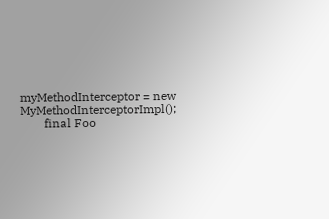myMethodInterceptor = new MyMethodInterceptorImpl();
        final Foo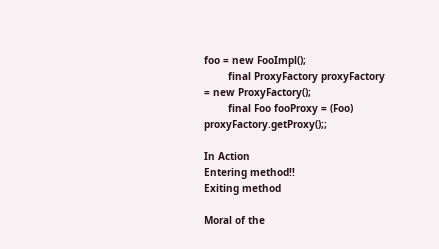foo = new FooImpl();
        final ProxyFactory proxyFactory = new ProxyFactory();
        final Foo fooProxy = (Foo) proxyFactory.getProxy();;

In Action
Entering method!!
Exiting method

Moral of the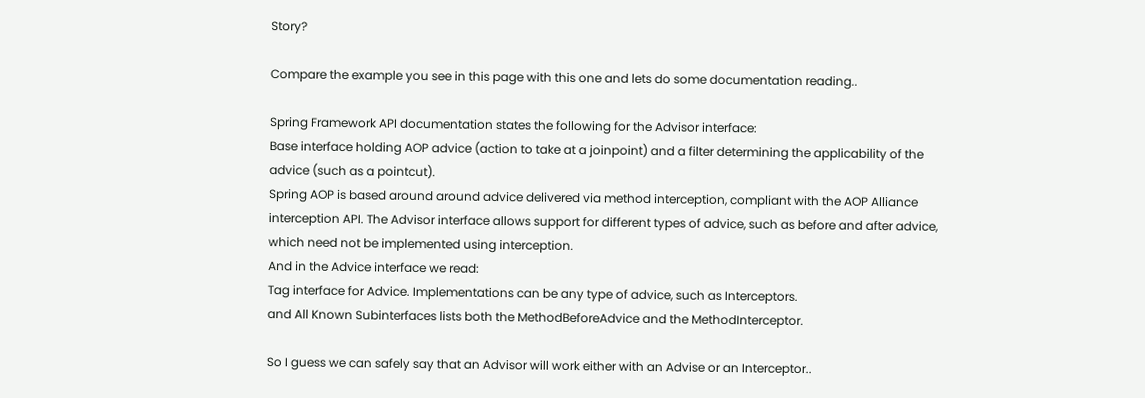Story?

Compare the example you see in this page with this one and lets do some documentation reading..

Spring Framework API documentation states the following for the Advisor interface:
Base interface holding AOP advice (action to take at a joinpoint) and a filter determining the applicability of the advice (such as a pointcut).
Spring AOP is based around around advice delivered via method interception, compliant with the AOP Alliance interception API. The Advisor interface allows support for different types of advice, such as before and after advice, which need not be implemented using interception.
And in the Advice interface we read:
Tag interface for Advice. Implementations can be any type of advice, such as Interceptors.
and All Known Subinterfaces lists both the MethodBeforeAdvice and the MethodInterceptor.

So I guess we can safely say that an Advisor will work either with an Advise or an Interceptor..